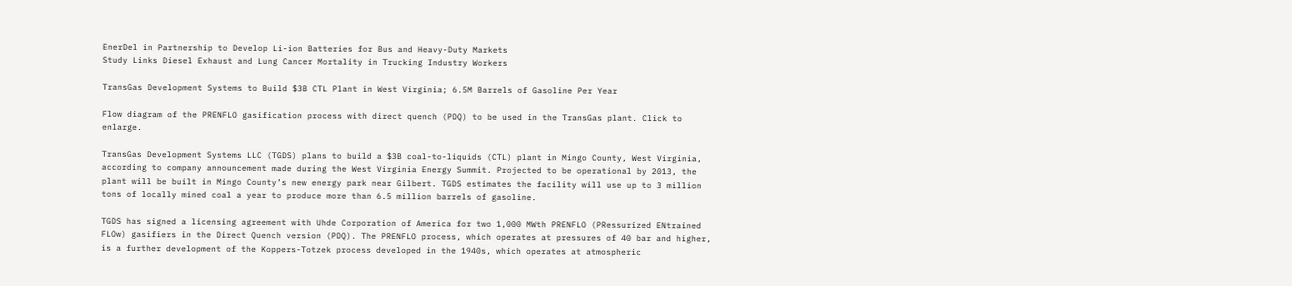EnerDel in Partnership to Develop Li-ion Batteries for Bus and Heavy-Duty Markets
Study Links Diesel Exhaust and Lung Cancer Mortality in Trucking Industry Workers

TransGas Development Systems to Build $3B CTL Plant in West Virginia; 6.5M Barrels of Gasoline Per Year

Flow diagram of the PRENFLO gasification process with direct quench (PDQ) to be used in the TransGas plant. Click to enlarge.

TransGas Development Systems LLC (TGDS) plans to build a $3B coal-to-liquids (CTL) plant in Mingo County, West Virginia, according to company announcement made during the West Virginia Energy Summit. Projected to be operational by 2013, the plant will be built in Mingo County’s new energy park near Gilbert. TGDS estimates the facility will use up to 3 million tons of locally mined coal a year to produce more than 6.5 million barrels of gasoline.

TGDS has signed a licensing agreement with Uhde Corporation of America for two 1,000 MWth PRENFLO (PRessurized ENtrained FLOw) gasifiers in the Direct Quench version (PDQ). The PRENFLO process, which operates at pressures of 40 bar and higher, is a further development of the Koppers-Totzek process developed in the 1940s, which operates at atmospheric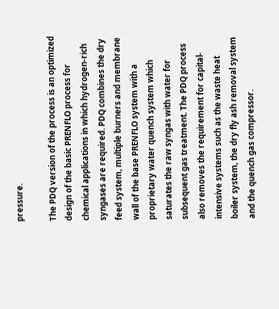pressure.

The PDQ version of the process is an optimized design of the basic PRENFLO process for chemical applications in which hydrogen-rich syngases are required. PDQ combines the dry feed system, multiple burners and membrane wall of the base PRENFLO system with a proprietary water quench system which saturates the raw syngas with water for subsequent gas treatment. The PDQ process also removes the requirement for capital-intensive systems such as the waste heat boiler system, the dry fly ash removal system and the quench gas compressor.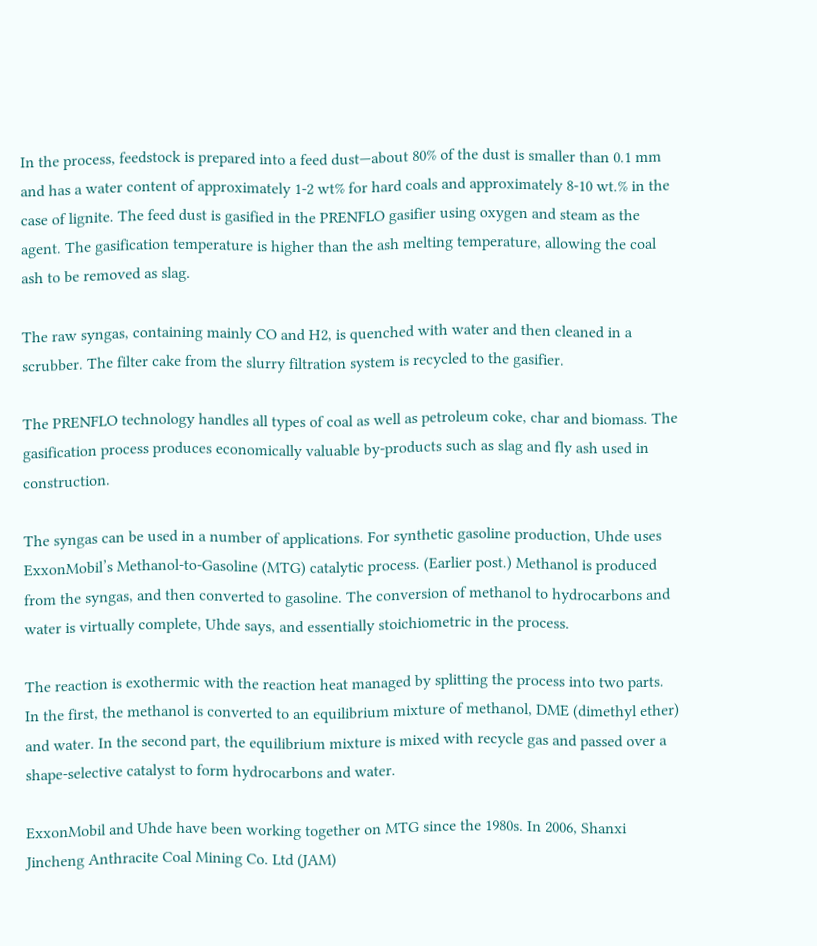In the process, feedstock is prepared into a feed dust—about 80% of the dust is smaller than 0.1 mm and has a water content of approximately 1-2 wt% for hard coals and approximately 8-10 wt.% in the case of lignite. The feed dust is gasified in the PRENFLO gasifier using oxygen and steam as the agent. The gasification temperature is higher than the ash melting temperature, allowing the coal ash to be removed as slag.

The raw syngas, containing mainly CO and H2, is quenched with water and then cleaned in a scrubber. The filter cake from the slurry filtration system is recycled to the gasifier.

The PRENFLO technology handles all types of coal as well as petroleum coke, char and biomass. The gasification process produces economically valuable by-products such as slag and fly ash used in construction.

The syngas can be used in a number of applications. For synthetic gasoline production, Uhde uses ExxonMobil’s Methanol-to-Gasoline (MTG) catalytic process. (Earlier post.) Methanol is produced from the syngas, and then converted to gasoline. The conversion of methanol to hydrocarbons and water is virtually complete, Uhde says, and essentially stoichiometric in the process.

The reaction is exothermic with the reaction heat managed by splitting the process into two parts. In the first, the methanol is converted to an equilibrium mixture of methanol, DME (dimethyl ether) and water. In the second part, the equilibrium mixture is mixed with recycle gas and passed over a shape-selective catalyst to form hydrocarbons and water.

ExxonMobil and Uhde have been working together on MTG since the 1980s. In 2006, Shanxi Jincheng Anthracite Coal Mining Co. Ltd (JAM)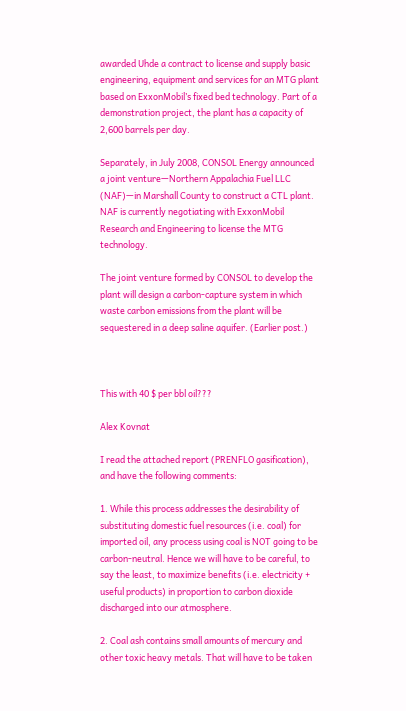awarded Uhde a contract to license and supply basic engineering, equipment and services for an MTG plant based on ExxonMobil’s fixed bed technology. Part of a demonstration project, the plant has a capacity of 2,600 barrels per day.

Separately, in July 2008, CONSOL Energy announced a joint venture—Northern Appalachia Fuel LLC (NAF)—in Marshall County to construct a CTL plant. NAF is currently negotiating with ExxonMobil Research and Engineering to license the MTG technology.

The joint venture formed by CONSOL to develop the plant will design a carbon-capture system in which waste carbon emissions from the plant will be sequestered in a deep saline aquifer. (Earlier post.)



This with 40 $ per bbl oil???

Alex Kovnat

I read the attached report (PRENFLO gasification), and have the following comments:

1. While this process addresses the desirability of substituting domestic fuel resources (i.e. coal) for imported oil, any process using coal is NOT going to be carbon-neutral. Hence we will have to be careful, to say the least, to maximize benefits (i.e. electricity + useful products) in proportion to carbon dioxide discharged into our atmosphere.

2. Coal ash contains small amounts of mercury and other toxic heavy metals. That will have to be taken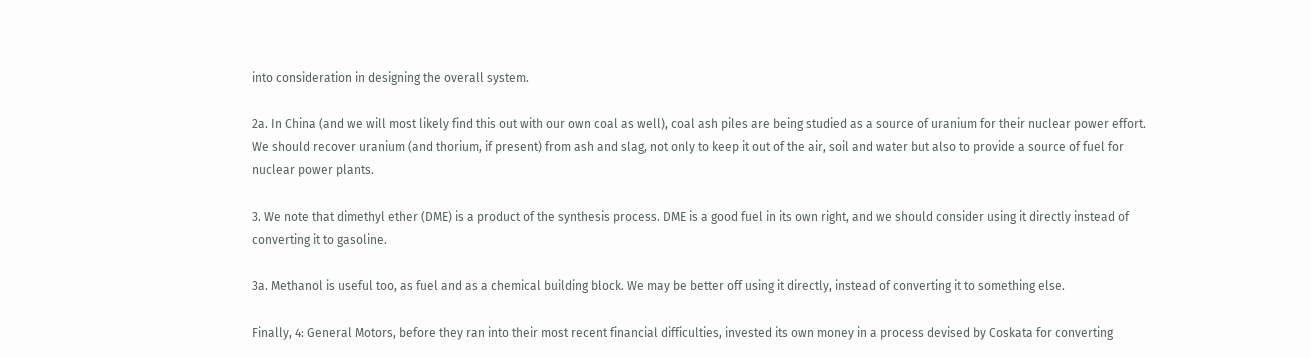into consideration in designing the overall system.

2a. In China (and we will most likely find this out with our own coal as well), coal ash piles are being studied as a source of uranium for their nuclear power effort. We should recover uranium (and thorium, if present) from ash and slag, not only to keep it out of the air, soil and water but also to provide a source of fuel for nuclear power plants.

3. We note that dimethyl ether (DME) is a product of the synthesis process. DME is a good fuel in its own right, and we should consider using it directly instead of converting it to gasoline.

3a. Methanol is useful too, as fuel and as a chemical building block. We may be better off using it directly, instead of converting it to something else.

Finally, 4: General Motors, before they ran into their most recent financial difficulties, invested its own money in a process devised by Coskata for converting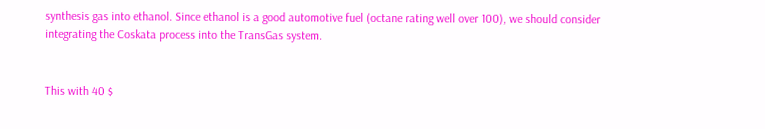synthesis gas into ethanol. Since ethanol is a good automotive fuel (octane rating well over 100), we should consider integrating the Coskata process into the TransGas system.


This with 40 $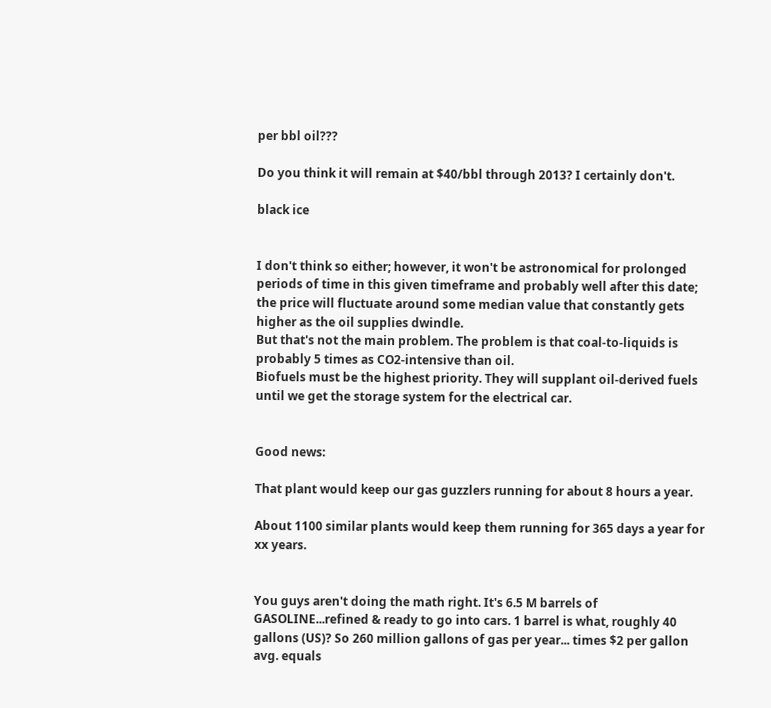per bbl oil???

Do you think it will remain at $40/bbl through 2013? I certainly don't.

black ice


I don't think so either; however, it won't be astronomical for prolonged periods of time in this given timeframe and probably well after this date; the price will fluctuate around some median value that constantly gets higher as the oil supplies dwindle.
But that's not the main problem. The problem is that coal-to-liquids is probably 5 times as CO2-intensive than oil.
Biofuels must be the highest priority. They will supplant oil-derived fuels until we get the storage system for the electrical car.


Good news:

That plant would keep our gas guzzlers running for about 8 hours a year.

About 1100 similar plants would keep them running for 365 days a year for xx years.


You guys aren't doing the math right. It's 6.5 M barrels of GASOLINE...refined & ready to go into cars. 1 barrel is what, roughly 40 gallons (US)? So 260 million gallons of gas per year... times $2 per gallon avg. equals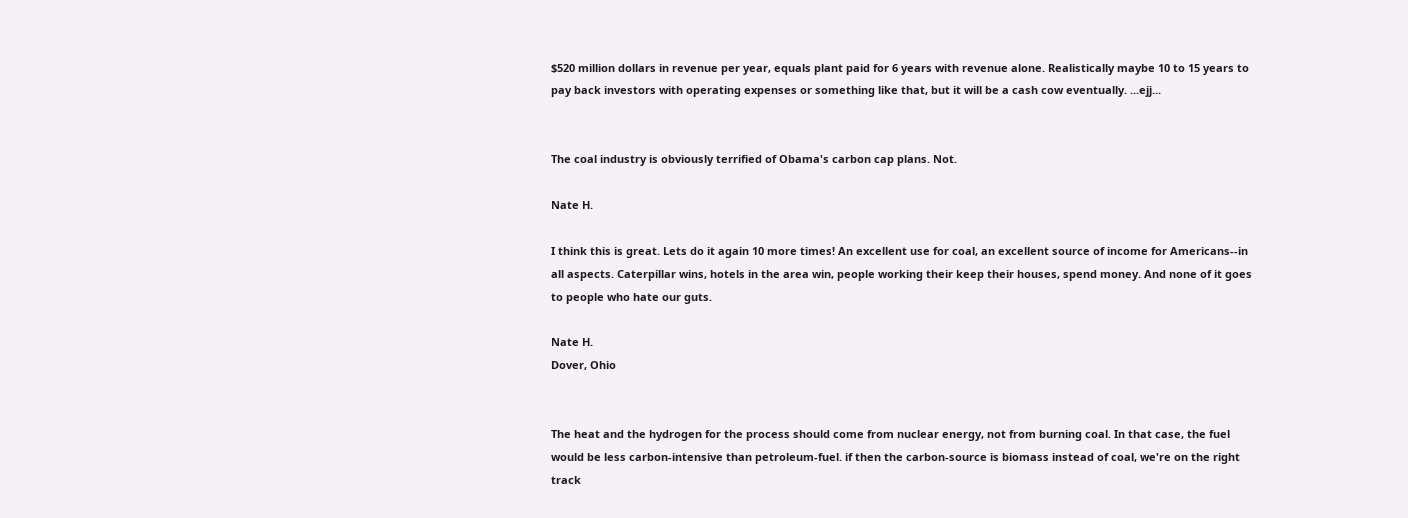$520 million dollars in revenue per year, equals plant paid for 6 years with revenue alone. Realistically maybe 10 to 15 years to pay back investors with operating expenses or something like that, but it will be a cash cow eventually. ...ejj...


The coal industry is obviously terrified of Obama's carbon cap plans. Not.

Nate H.

I think this is great. Lets do it again 10 more times! An excellent use for coal, an excellent source of income for Americans--in all aspects. Caterpillar wins, hotels in the area win, people working their keep their houses, spend money. And none of it goes to people who hate our guts.

Nate H.
Dover, Ohio


The heat and the hydrogen for the process should come from nuclear energy, not from burning coal. In that case, the fuel would be less carbon-intensive than petroleum-fuel. if then the carbon-source is biomass instead of coal, we're on the right track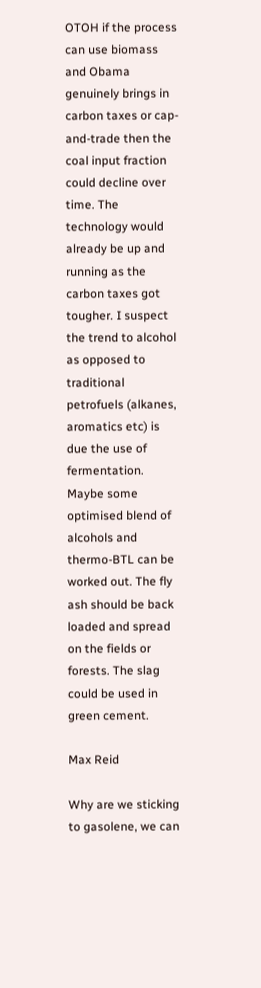OTOH if the process can use biomass and Obama genuinely brings in carbon taxes or cap-and-trade then the coal input fraction could decline over time. The technology would already be up and running as the carbon taxes got tougher. I suspect the trend to alcohol as opposed to traditional petrofuels (alkanes, aromatics etc) is due the use of fermentation. Maybe some optimised blend of alcohols and thermo-BTL can be worked out. The fly ash should be back loaded and spread on the fields or forests. The slag could be used in green cement.

Max Reid

Why are we sticking to gasolene, we can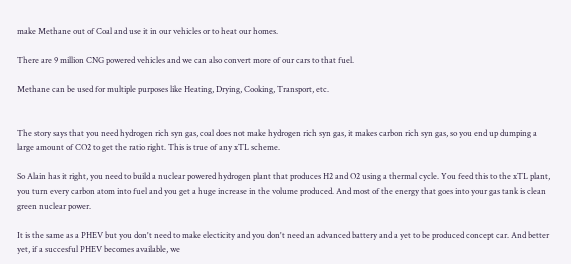make Methane out of Coal and use it in our vehicles or to heat our homes.

There are 9 million CNG powered vehicles and we can also convert more of our cars to that fuel.

Methane can be used for multiple purposes like Heating, Drying, Cooking, Transport, etc.


The story says that you need hydrogen rich syn gas, coal does not make hydrogen rich syn gas, it makes carbon rich syn gas, so you end up dumping a large amount of CO2 to get the ratio right. This is true of any xTL scheme.

So Alain has it right, you need to build a nuclear powered hydrogen plant that produces H2 and O2 using a thermal cycle. You feed this to the xTL plant, you turn every carbon atom into fuel and you get a huge increase in the volume produced. And most of the energy that goes into your gas tank is clean green nuclear power.

It is the same as a PHEV but you don't need to make electicity and you don't need an advanced battery and a yet to be produced concept car. And better yet, if a succesful PHEV becomes available, we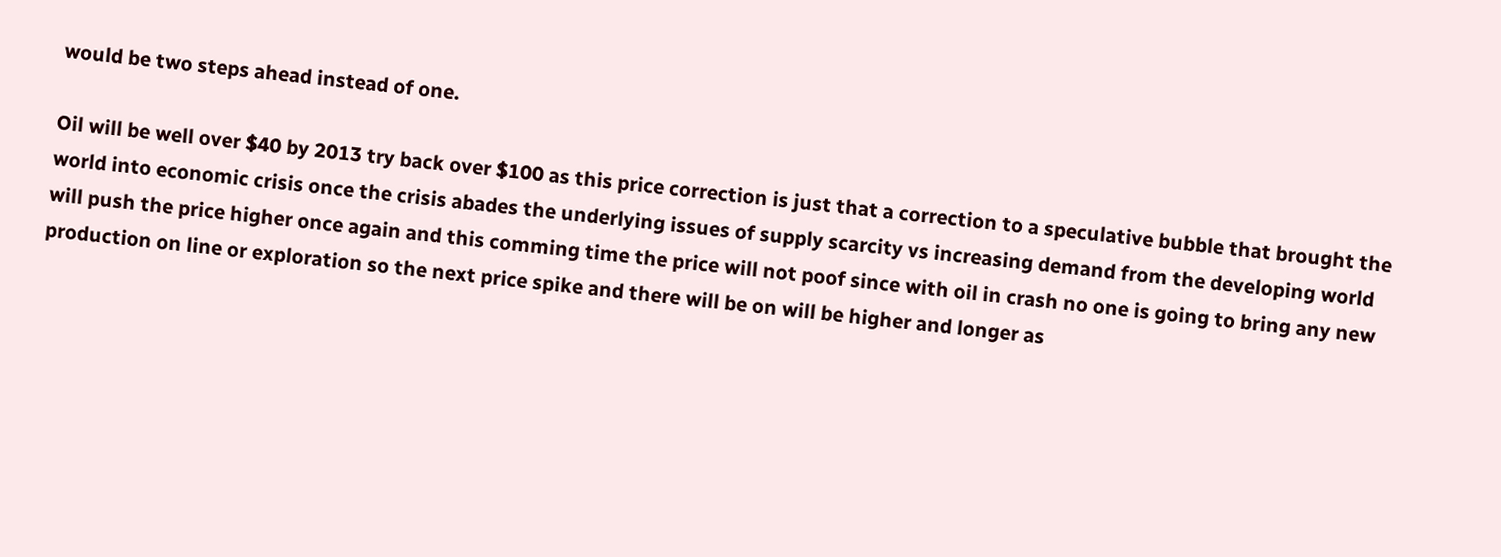would be two steps ahead instead of one.

Oil will be well over $40 by 2013 try back over $100 as this price correction is just that a correction to a speculative bubble that brought the world into economic crisis once the crisis abades the underlying issues of supply scarcity vs increasing demand from the developing world will push the price higher once again and this comming time the price will not poof since with oil in crash no one is going to bring any new production on line or exploration so the next price spike and there will be on will be higher and longer as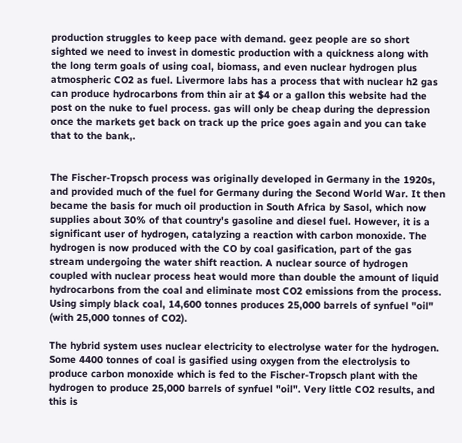production struggles to keep pace with demand. geez people are so short sighted we need to invest in domestic production with a quickness along with the long term goals of using coal, biomass, and even nuclear hydrogen plus atmospheric CO2 as fuel. Livermore labs has a process that with nuclear h2 gas can produce hydrocarbons from thin air at $4 or a gallon this website had the post on the nuke to fuel process. gas will only be cheap during the depression once the markets get back on track up the price goes again and you can take that to the bank,.


The Fischer-Tropsch process was originally developed in Germany in the 1920s, and provided much of the fuel for Germany during the Second World War. It then became the basis for much oil production in South Africa by Sasol, which now supplies about 30% of that country's gasoline and diesel fuel. However, it is a significant user of hydrogen, catalyzing a reaction with carbon monoxide. The hydrogen is now produced with the CO by coal gasification, part of the gas stream undergoing the water shift reaction. A nuclear source of hydrogen coupled with nuclear process heat would more than double the amount of liquid hydrocarbons from the coal and eliminate most CO2 emissions from the process.
Using simply black coal, 14,600 tonnes produces 25,000 barrels of synfuel "oil" (with 25,000 tonnes of CO2).

The hybrid system uses nuclear electricity to electrolyse water for the hydrogen. Some 4400 tonnes of coal is gasified using oxygen from the electrolysis to produce carbon monoxide which is fed to the Fischer-Tropsch plant with the hydrogen to produce 25,000 barrels of synfuel "oil". Very little CO2 results, and this is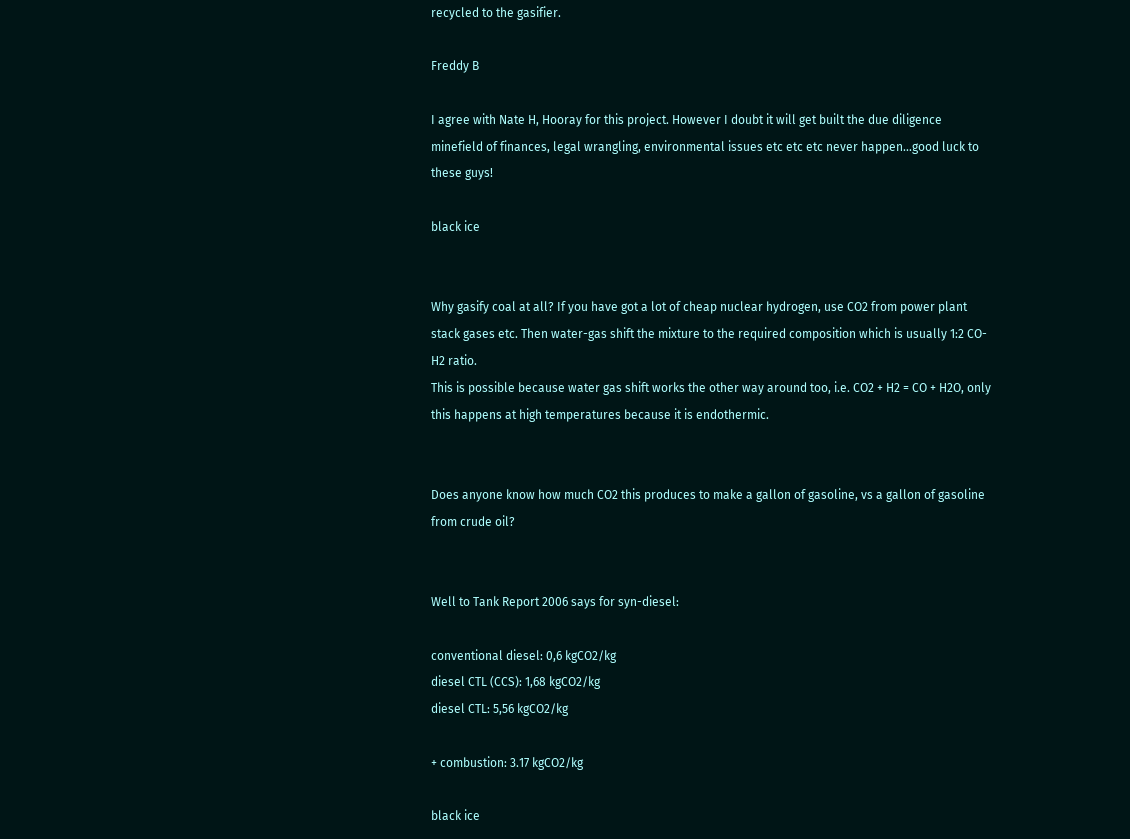recycled to the gasifier.

Freddy B

I agree with Nate H, Hooray for this project. However I doubt it will get built the due diligence minefield of finances, legal wrangling, environmental issues etc etc etc never happen...good luck to these guys!

black ice


Why gasify coal at all? If you have got a lot of cheap nuclear hydrogen, use CO2 from power plant stack gases etc. Then water-gas shift the mixture to the required composition which is usually 1:2 CO-H2 ratio.
This is possible because water gas shift works the other way around too, i.e. CO2 + H2 = CO + H2O, only this happens at high temperatures because it is endothermic.


Does anyone know how much CO2 this produces to make a gallon of gasoline, vs a gallon of gasoline from crude oil?


Well to Tank Report 2006 says for syn-diesel:

conventional diesel: 0,6 kgCO2/kg
diesel CTL (CCS): 1,68 kgCO2/kg
diesel CTL: 5,56 kgCO2/kg

+ combustion: 3.17 kgCO2/kg

black ice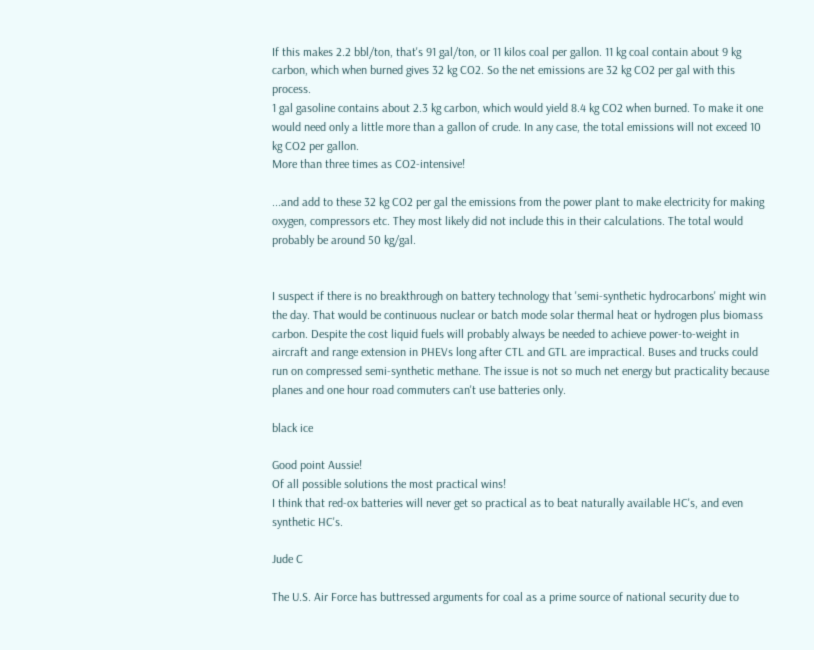If this makes 2.2 bbl/ton, that's 91 gal/ton, or 11 kilos coal per gallon. 11 kg coal contain about 9 kg carbon, which when burned gives 32 kg CO2. So the net emissions are 32 kg CO2 per gal with this process.
1 gal gasoline contains about 2.3 kg carbon, which would yield 8.4 kg CO2 when burned. To make it one would need only a little more than a gallon of crude. In any case, the total emissions will not exceed 10 kg CO2 per gallon.
More than three times as CO2-intensive!

...and add to these 32 kg CO2 per gal the emissions from the power plant to make electricity for making oxygen, compressors etc. They most likely did not include this in their calculations. The total would probably be around 50 kg/gal.


I suspect if there is no breakthrough on battery technology that 'semi-synthetic hydrocarbons' might win the day. That would be continuous nuclear or batch mode solar thermal heat or hydrogen plus biomass carbon. Despite the cost liquid fuels will probably always be needed to achieve power-to-weight in aircraft and range extension in PHEVs long after CTL and GTL are impractical. Buses and trucks could run on compressed semi-synthetic methane. The issue is not so much net energy but practicality because planes and one hour road commuters can't use batteries only.

black ice

Good point Aussie!
Of all possible solutions the most practical wins!
I think that red-ox batteries will never get so practical as to beat naturally available HC's, and even synthetic HC's.

Jude C

The U.S. Air Force has buttressed arguments for coal as a prime source of national security due to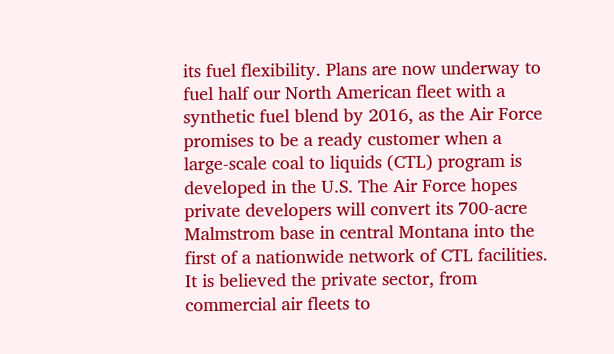its fuel flexibility. Plans are now underway to fuel half our North American fleet with a synthetic fuel blend by 2016, as the Air Force promises to be a ready customer when a large-scale coal to liquids (CTL) program is developed in the U.S. The Air Force hopes private developers will convert its 700-acre Malmstrom base in central Montana into the first of a nationwide network of CTL facilities. It is believed the private sector, from commercial air fleets to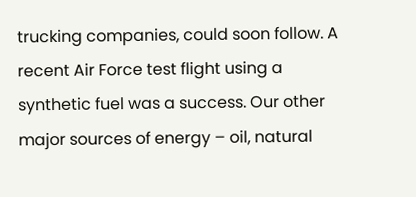trucking companies, could soon follow. A recent Air Force test flight using a synthetic fuel was a success. Our other major sources of energy – oil, natural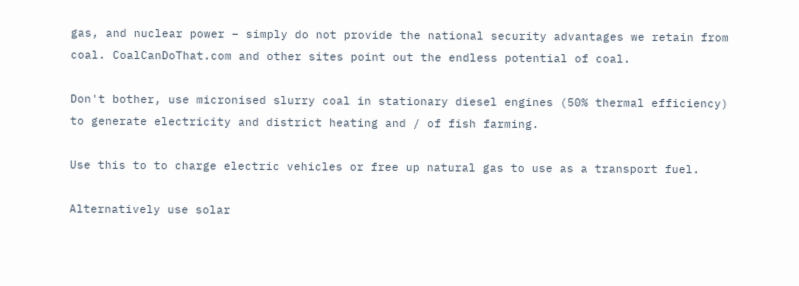gas, and nuclear power – simply do not provide the national security advantages we retain from coal. CoalCanDoThat.com and other sites point out the endless potential of coal.

Don't bother, use micronised slurry coal in stationary diesel engines (50% thermal efficiency) to generate electricity and district heating and / of fish farming.

Use this to to charge electric vehicles or free up natural gas to use as a transport fuel.

Alternatively use solar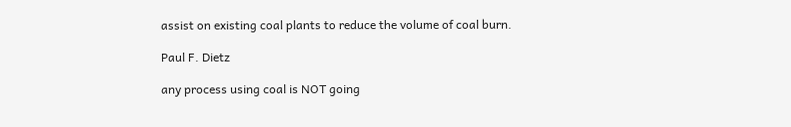assist on existing coal plants to reduce the volume of coal burn.

Paul F. Dietz

any process using coal is NOT going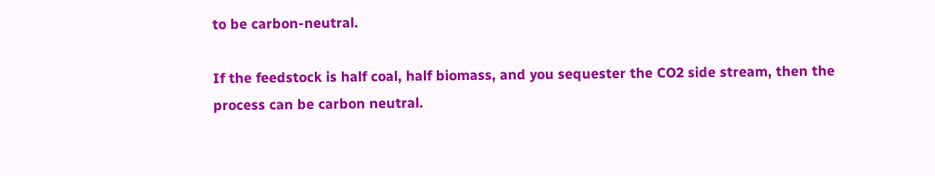to be carbon-neutral.

If the feedstock is half coal, half biomass, and you sequester the CO2 side stream, then the process can be carbon neutral.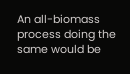An all-biomass process doing the same would be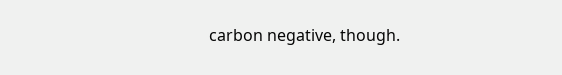carbon negative, though.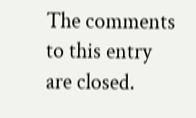The comments to this entry are closed.